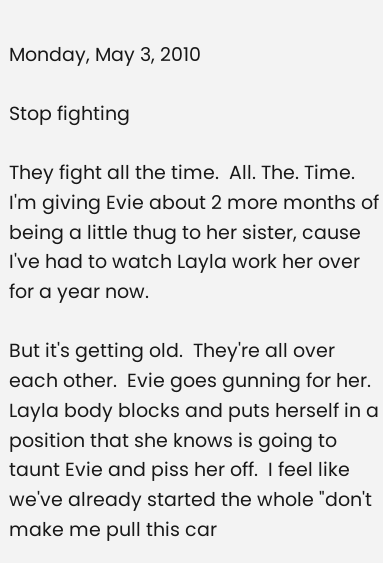Monday, May 3, 2010

Stop fighting

They fight all the time.  All. The. Time.  I'm giving Evie about 2 more months of being a little thug to her sister, cause I've had to watch Layla work her over for a year now.

But it's getting old.  They're all over each other.  Evie goes gunning for her.  Layla body blocks and puts herself in a position that she knows is going to taunt Evie and piss her off.  I feel like we've already started the whole "don't make me pull this car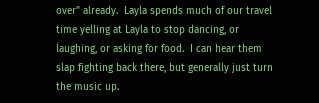over" already.  Layla spends much of our travel time yelling at Layla to stop dancing, or laughing, or asking for food.  I can hear them slap fighting back there, but generally just turn the music up.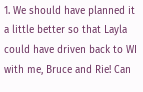1. We should have planned it a little better so that Layla could have driven back to WI with me, Bruce and Rie! Can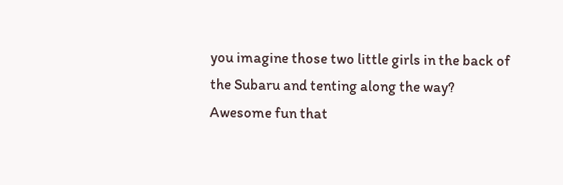you imagine those two little girls in the back of the Subaru and tenting along the way? Awesome fun that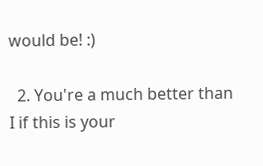would be! :)

  2. You're a much better than I if this is your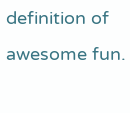definition of awesome fun.